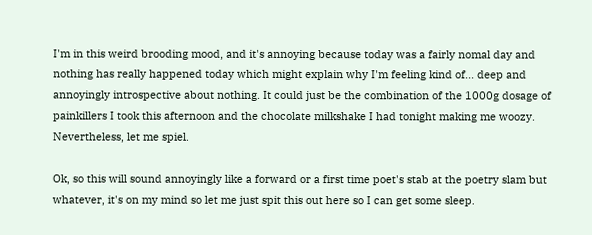I'm in this weird brooding mood, and it's annoying because today was a fairly nomal day and nothing has really happened today which might explain why I'm feeling kind of... deep and annoyingly introspective about nothing. It could just be the combination of the 1000g dosage of painkillers I took this afternoon and the chocolate milkshake I had tonight making me woozy. Nevertheless, let me spiel.

Ok, so this will sound annoyingly like a forward or a first time poet's stab at the poetry slam but whatever, it's on my mind so let me just spit this out here so I can get some sleep.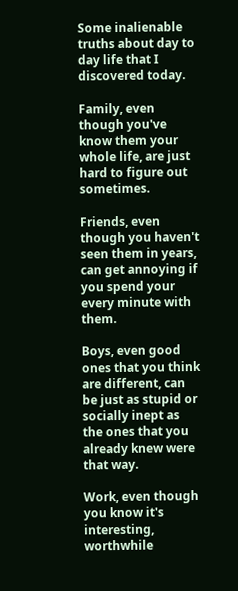Some inalienable truths about day to day life that I discovered today.

Family, even though you've know them your whole life, are just hard to figure out sometimes.

Friends, even though you haven't seen them in years, can get annoying if you spend your every minute with them.

Boys, even good ones that you think are different, can be just as stupid or socially inept as the ones that you already knew were that way.

Work, even though you know it's interesting, worthwhile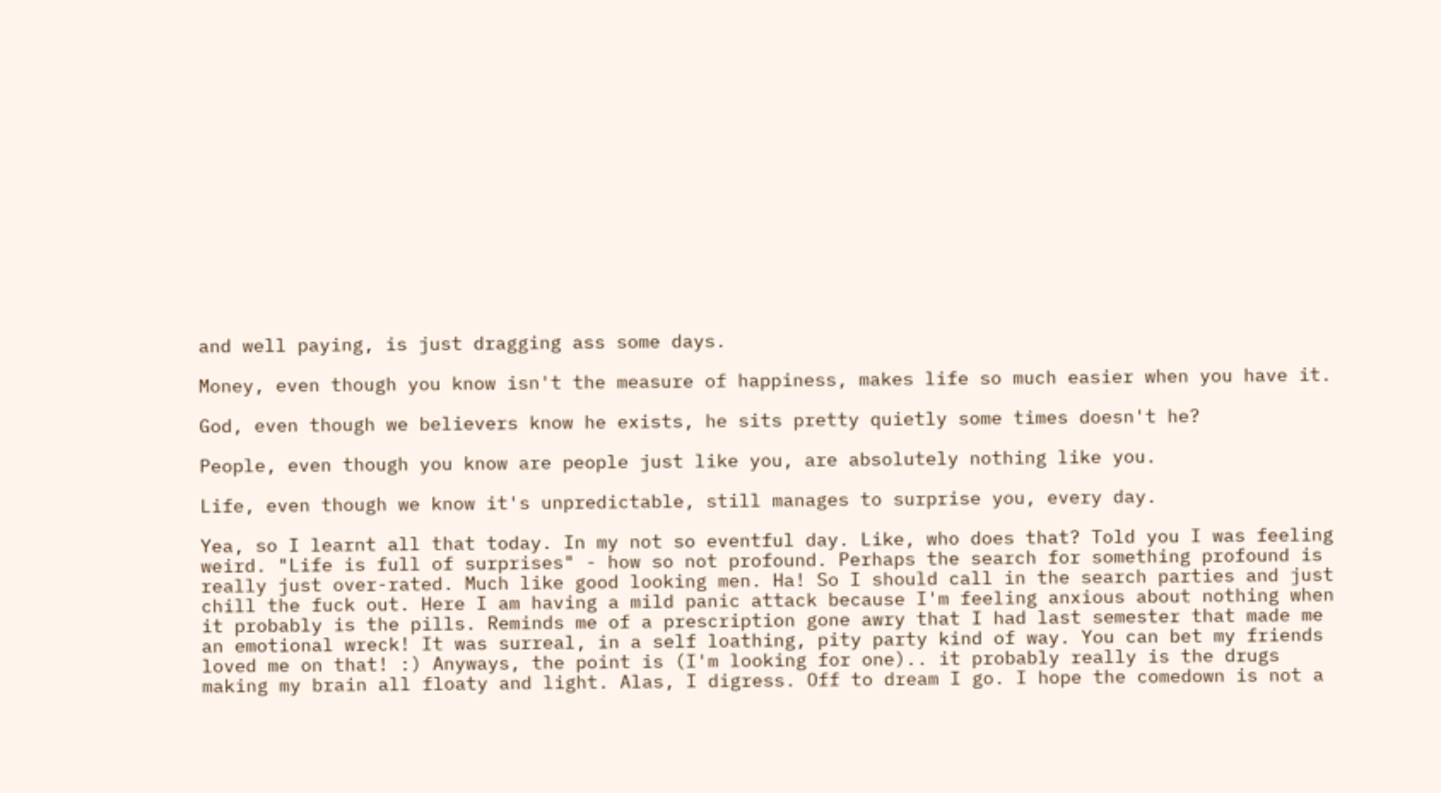and well paying, is just dragging ass some days.

Money, even though you know isn't the measure of happiness, makes life so much easier when you have it.

God, even though we believers know he exists, he sits pretty quietly some times doesn't he?

People, even though you know are people just like you, are absolutely nothing like you.

Life, even though we know it's unpredictable, still manages to surprise you, every day.

Yea, so I learnt all that today. In my not so eventful day. Like, who does that? Told you I was feeling weird. "Life is full of surprises" - how so not profound. Perhaps the search for something profound is really just over-rated. Much like good looking men. Ha! So I should call in the search parties and just chill the fuck out. Here I am having a mild panic attack because I'm feeling anxious about nothing when it probably is the pills. Reminds me of a prescription gone awry that I had last semester that made me an emotional wreck! It was surreal, in a self loathing, pity party kind of way. You can bet my friends loved me on that! :) Anyways, the point is (I'm looking for one).. it probably really is the drugs making my brain all floaty and light. Alas, I digress. Off to dream I go. I hope the comedown is not a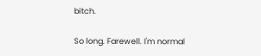bitch.

So long. Farewell. I'm normal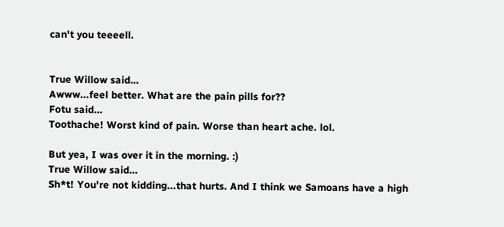can't you teeeell.


True Willow said…
Awww...feel better. What are the pain pills for??
Fotu said…
Toothache! Worst kind of pain. Worse than heart ache. lol.

But yea, I was over it in the morning. :)
True Willow said…
Sh*t! You're not kidding...that hurts. And I think we Samoans have a high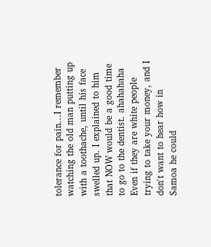tolerance for pain...I remember watching the old man putting up with a toothache, until his face swelled up. I explained to him that NOW would be a good time to go to the dentist. ahahahaha Even if they are white people trying to take your money, and I don't want to hear how in Samoa he could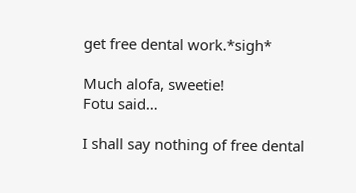get free dental work.*sigh*

Much alofa, sweetie!
Fotu said…

I shall say nothing of free dental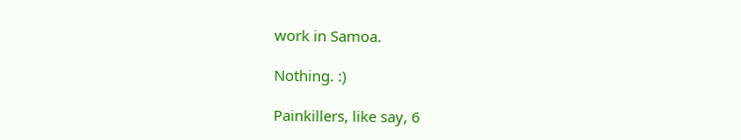work in Samoa.

Nothing. :)

Painkillers, like say, 6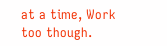at a time, Work too though.